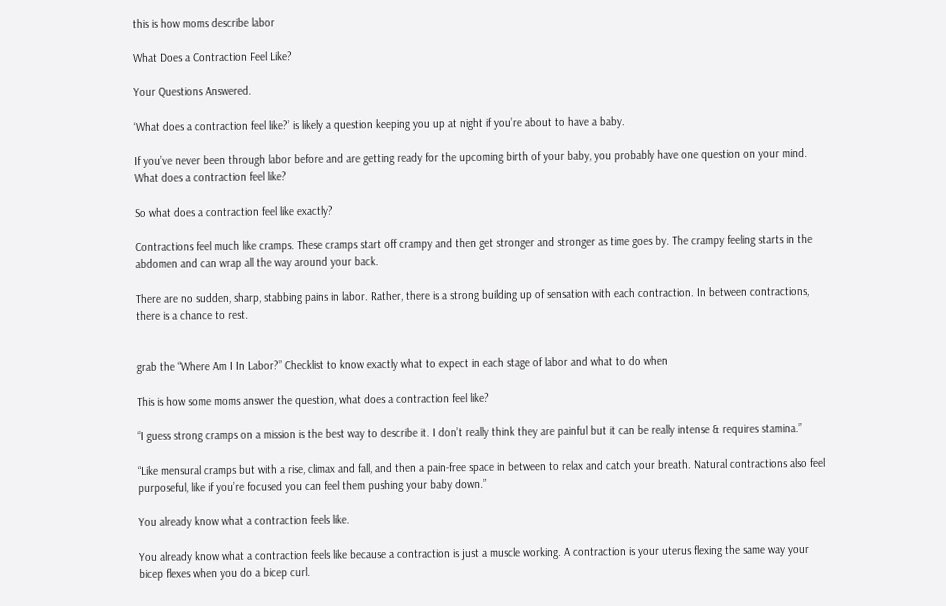this is how moms describe labor

What Does a Contraction Feel Like?

Your Questions Answered.

‘What does a contraction feel like?’ is likely a question keeping you up at night if you’re about to have a baby.

If you’ve never been through labor before and are getting ready for the upcoming birth of your baby, you probably have one question on your mind. What does a contraction feel like?

So what does a contraction feel like exactly?

Contractions feel much like cramps. These cramps start off crampy and then get stronger and stronger as time goes by. The crampy feeling starts in the abdomen and can wrap all the way around your back.

There are no sudden, sharp, stabbing pains in labor. Rather, there is a strong building up of sensation with each contraction. In between contractions, there is a chance to rest.


grab the “Where Am I In Labor?” Checklist to know exactly what to expect in each stage of labor and what to do when

This is how some moms answer the question, what does a contraction feel like?

“I guess strong cramps on a mission is the best way to describe it. I don’t really think they are painful but it can be really intense & requires stamina.”

“Like mensural cramps but with a rise, climax and fall, and then a pain-free space in between to relax and catch your breath. Natural contractions also feel purposeful, like if you’re focused you can feel them pushing your baby down.”

You already know what a contraction feels like.

You already know what a contraction feels like because a contraction is just a muscle working. A contraction is your uterus flexing the same way your bicep flexes when you do a bicep curl.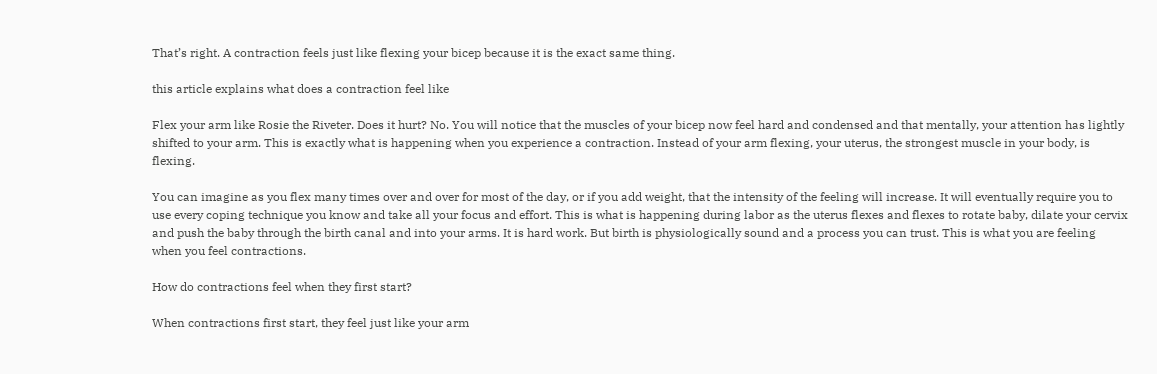That’s right. A contraction feels just like flexing your bicep because it is the exact same thing.

this article explains what does a contraction feel like

Flex your arm like Rosie the Riveter. Does it hurt? No. You will notice that the muscles of your bicep now feel hard and condensed and that mentally, your attention has lightly shifted to your arm. This is exactly what is happening when you experience a contraction. Instead of your arm flexing, your uterus, the strongest muscle in your body, is flexing.

You can imagine as you flex many times over and over for most of the day, or if you add weight, that the intensity of the feeling will increase. It will eventually require you to use every coping technique you know and take all your focus and effort. This is what is happening during labor as the uterus flexes and flexes to rotate baby, dilate your cervix and push the baby through the birth canal and into your arms. It is hard work. But birth is physiologically sound and a process you can trust. This is what you are feeling when you feel contractions.

How do contractions feel when they first start?

When contractions first start, they feel just like your arm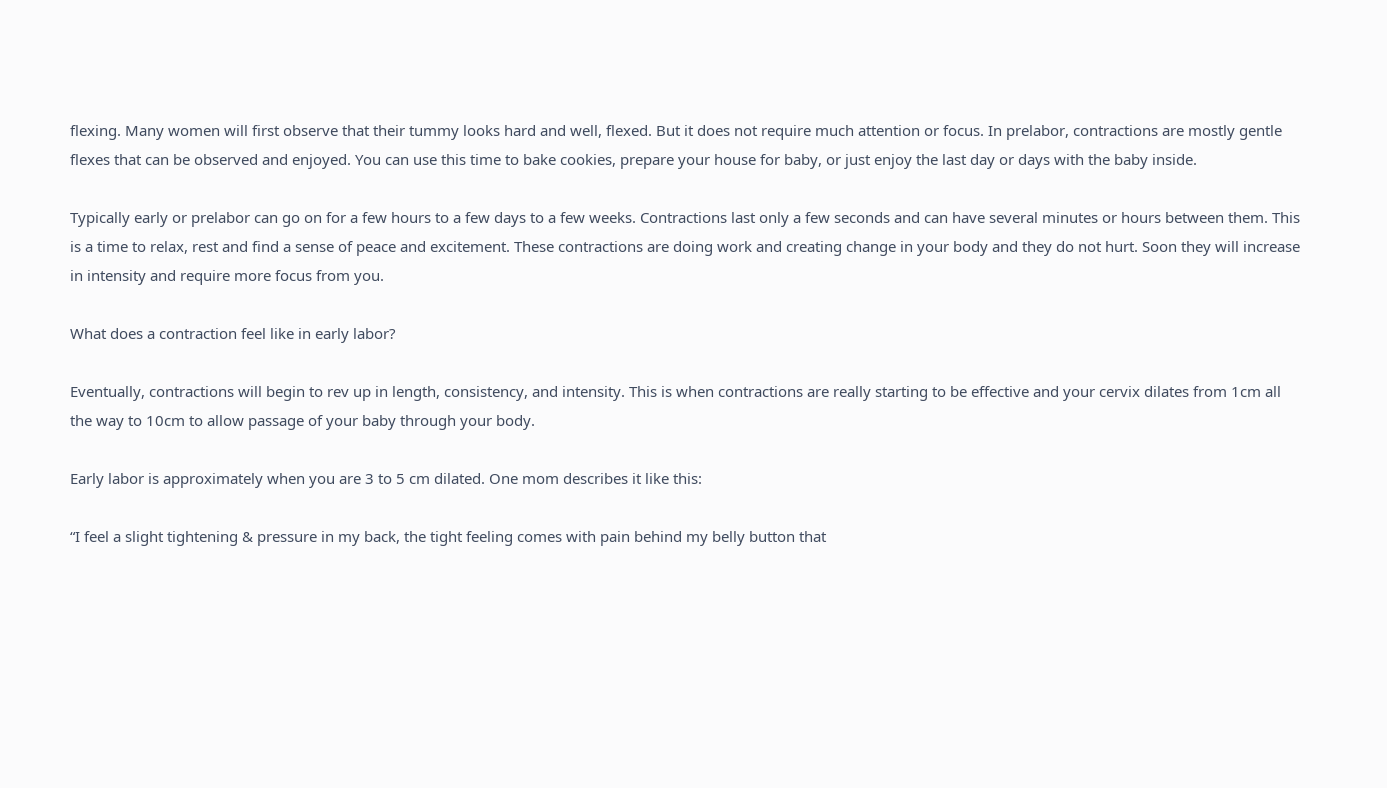flexing. Many women will first observe that their tummy looks hard and well, flexed. But it does not require much attention or focus. In prelabor, contractions are mostly gentle flexes that can be observed and enjoyed. You can use this time to bake cookies, prepare your house for baby, or just enjoy the last day or days with the baby inside.

Typically early or prelabor can go on for a few hours to a few days to a few weeks. Contractions last only a few seconds and can have several minutes or hours between them. This is a time to relax, rest and find a sense of peace and excitement. These contractions are doing work and creating change in your body and they do not hurt. Soon they will increase in intensity and require more focus from you.

What does a contraction feel like in early labor?

Eventually, contractions will begin to rev up in length, consistency, and intensity. This is when contractions are really starting to be effective and your cervix dilates from 1cm all the way to 10cm to allow passage of your baby through your body.

Early labor is approximately when you are 3 to 5 cm dilated. One mom describes it like this:

“I feel a slight tightening & pressure in my back, the tight feeling comes with pain behind my belly button that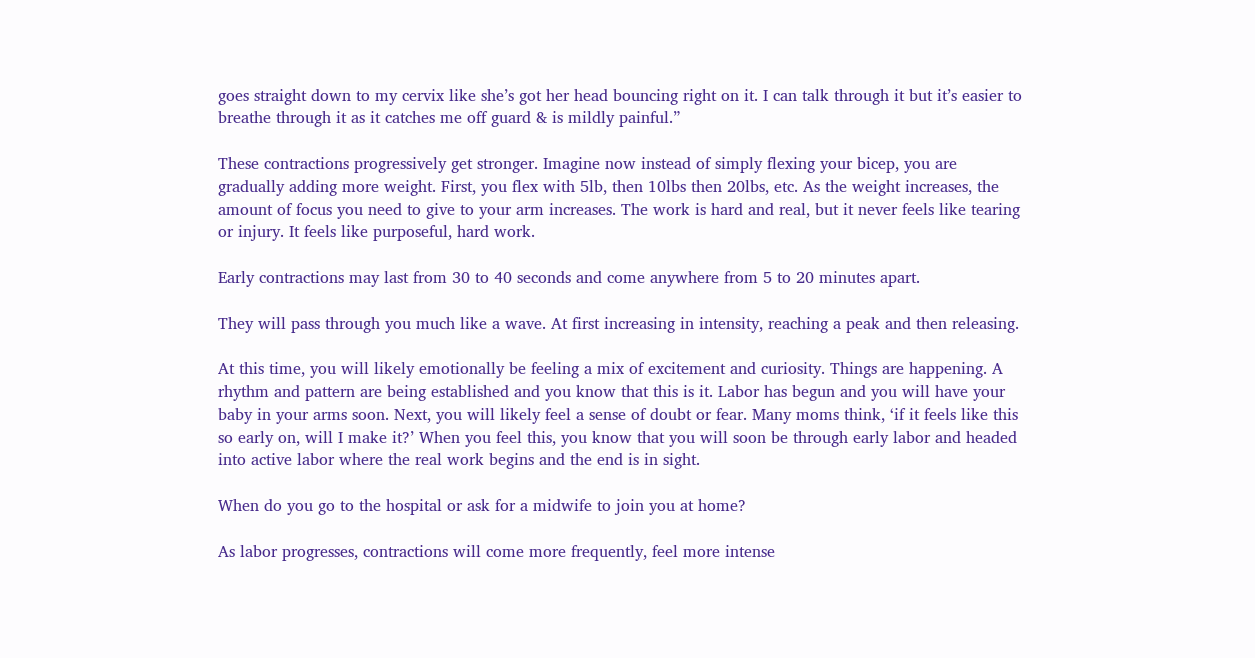goes straight down to my cervix like she’s got her head bouncing right on it. I can talk through it but it’s easier to breathe through it as it catches me off guard & is mildly painful.”

These contractions progressively get stronger. Imagine now instead of simply flexing your bicep, you are gradually adding more weight. First, you flex with 5lb, then 10lbs then 20lbs, etc. As the weight increases, the amount of focus you need to give to your arm increases. The work is hard and real, but it never feels like tearing or injury. It feels like purposeful, hard work.

Early contractions may last from 30 to 40 seconds and come anywhere from 5 to 20 minutes apart.

They will pass through you much like a wave. At first increasing in intensity, reaching a peak and then releasing.

At this time, you will likely emotionally be feeling a mix of excitement and curiosity. Things are happening. A rhythm and pattern are being established and you know that this is it. Labor has begun and you will have your baby in your arms soon. Next, you will likely feel a sense of doubt or fear. Many moms think, ‘if it feels like this so early on, will I make it?’ When you feel this, you know that you will soon be through early labor and headed into active labor where the real work begins and the end is in sight.

When do you go to the hospital or ask for a midwife to join you at home?

As labor progresses, contractions will come more frequently, feel more intense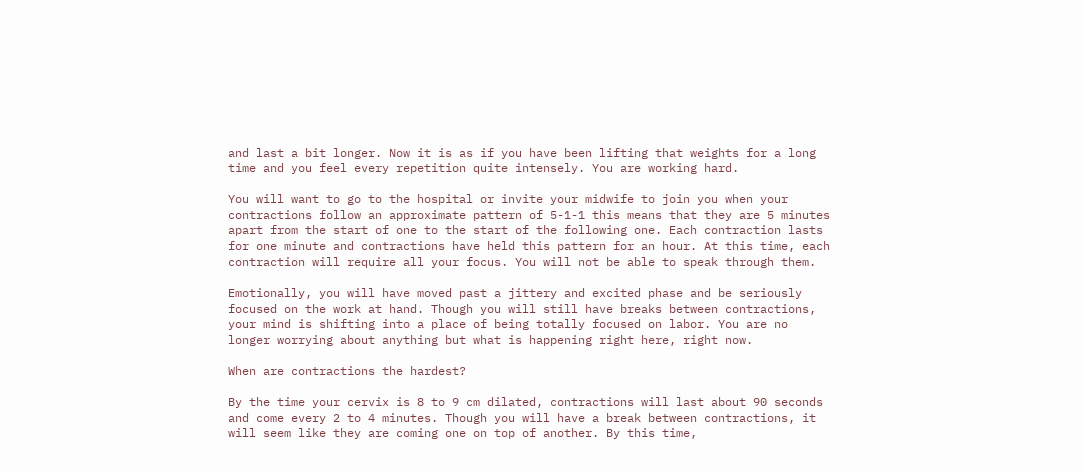and last a bit longer. Now it is as if you have been lifting that weights for a long time and you feel every repetition quite intensely. You are working hard.

You will want to go to the hospital or invite your midwife to join you when your contractions follow an approximate pattern of 5-1-1 this means that they are 5 minutes apart from the start of one to the start of the following one. Each contraction lasts for one minute and contractions have held this pattern for an hour. At this time, each contraction will require all your focus. You will not be able to speak through them.

Emotionally, you will have moved past a jittery and excited phase and be seriously focused on the work at hand. Though you will still have breaks between contractions, your mind is shifting into a place of being totally focused on labor. You are no longer worrying about anything but what is happening right here, right now.

When are contractions the hardest?

By the time your cervix is 8 to 9 cm dilated, contractions will last about 90 seconds and come every 2 to 4 minutes. Though you will have a break between contractions, it will seem like they are coming one on top of another. By this time,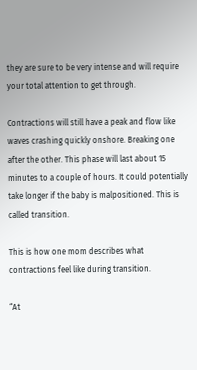they are sure to be very intense and will require your total attention to get through.

Contractions will still have a peak and flow like waves crashing quickly onshore. Breaking one after the other. This phase will last about 15 minutes to a couple of hours. It could potentially take longer if the baby is malpositioned. This is called transition.

This is how one mom describes what contractions feel like during transition.

“At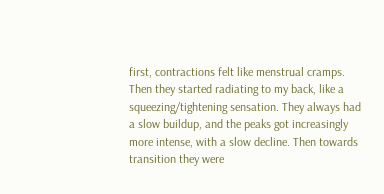first, contractions felt like menstrual cramps. Then they started radiating to my back, like a squeezing/tightening sensation. They always had a slow buildup, and the peaks got increasingly more intense, with a slow decline. Then towards transition they were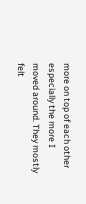more on top of each other especially the more I moved around. They mostly felt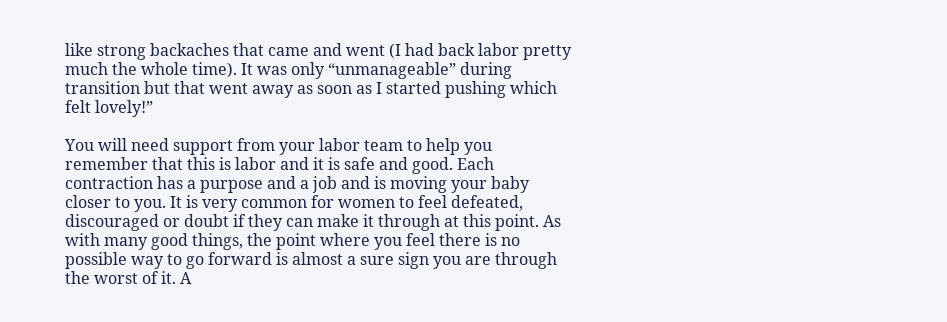like strong backaches that came and went (I had back labor pretty much the whole time). It was only “unmanageable” during transition but that went away as soon as I started pushing which felt lovely!”

You will need support from your labor team to help you remember that this is labor and it is safe and good. Each contraction has a purpose and a job and is moving your baby closer to you. It is very common for women to feel defeated, discouraged or doubt if they can make it through at this point. As with many good things, the point where you feel there is no possible way to go forward is almost a sure sign you are through the worst of it. A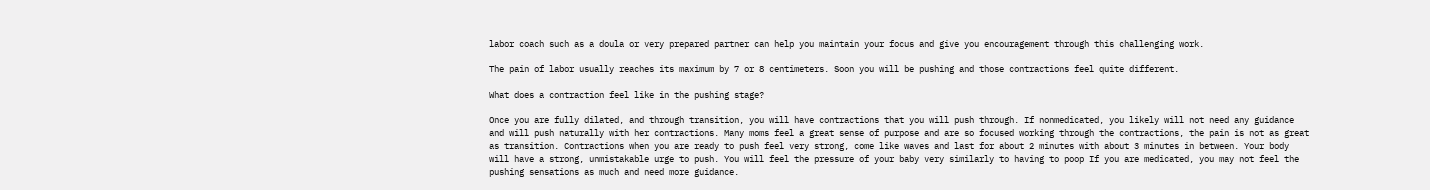labor coach such as a doula or very prepared partner can help you maintain your focus and give you encouragement through this challenging work.

The pain of labor usually reaches its maximum by 7 or 8 centimeters. Soon you will be pushing and those contractions feel quite different.

What does a contraction feel like in the pushing stage?

Once you are fully dilated, and through transition, you will have contractions that you will push through. If nonmedicated, you likely will not need any guidance and will push naturally with her contractions. Many moms feel a great sense of purpose and are so focused working through the contractions, the pain is not as great as transition. Contractions when you are ready to push feel very strong, come like waves and last for about 2 minutes with about 3 minutes in between. Your body will have a strong, unmistakable urge to push. You will feel the pressure of your baby very similarly to having to poop If you are medicated, you may not feel the pushing sensations as much and need more guidance.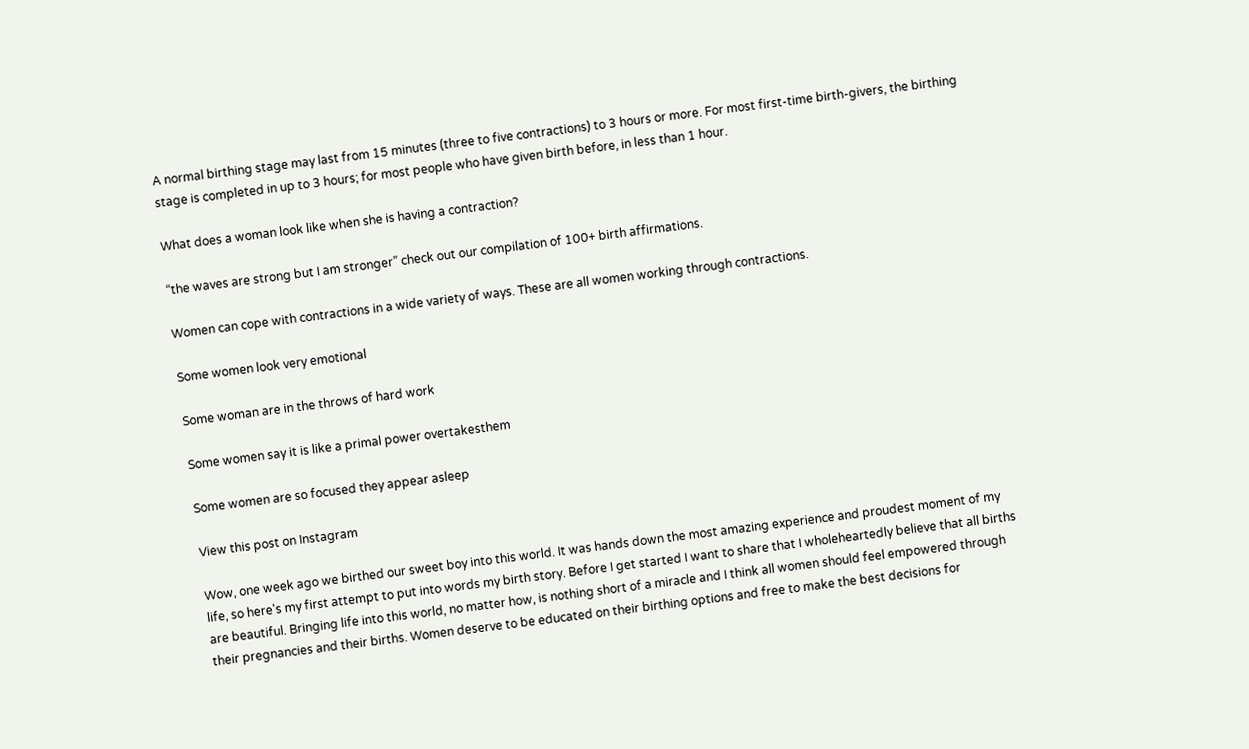A normal birthing stage may last from 15 minutes (three to five contractions) to 3 hours or more. For most first-time birth-givers, the birthing stage is completed in up to 3 hours; for most people who have given birth before, in less than 1 hour.

What does a woman look like when she is having a contraction?

“the waves are strong but I am stronger” check out our compilation of 100+ birth affirmations.

Women can cope with contractions in a wide variety of ways. These are all women working through contractions.

Some women look very emotional

Some woman are in the throws of hard work

Some women say it is like a primal power overtakesthem

Some women are so focused they appear asleep

View this post on Instagram

Wow, one week ago we birthed our sweet boy into this world. It was hands down the most amazing experience and proudest moment of my life, so here's my first attempt to put into words my birth story. Before I get started I want to share that I wholeheartedly believe that all births are beautiful. Bringing life into this world, no matter how, is nothing short of a miracle and I think all women should feel empowered through their pregnancies and their births. Women deserve to be educated on their birthing options and free to make the best decisions for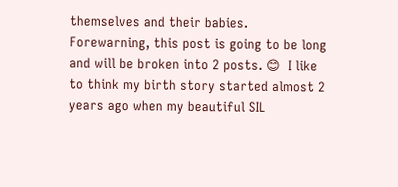themselves and their babies.   Forewarning, this post is going to be long and will be broken into 2 posts. 😊  I like to think my birth story started almost 2 years ago when my beautiful SIL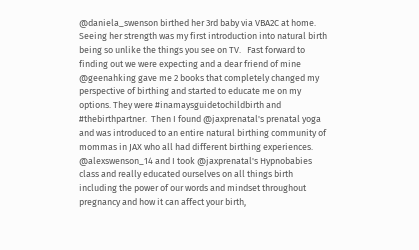@daniela_swenson birthed her 3rd baby via VBA2C at home. Seeing her strength was my first introduction into natural birth being so unlike the things you see on TV.   Fast forward to finding out we were expecting and a dear friend of mine @geenahking gave me 2 books that completely changed my perspective of birthing and started to educate me on my options. They were #inamaysguidetochildbirth and #thebirthpartner.  Then I found @jaxprenatal's prenatal yoga and was introduced to an entire natural birthing community of mommas in JAX who all had different birthing experiences.   @alexswenson_14 and I took @jaxprenatal's Hypnobabies class and really educated ourselves on all things birth including the power of our words and mindset throughout pregnancy and how it can affect your birth,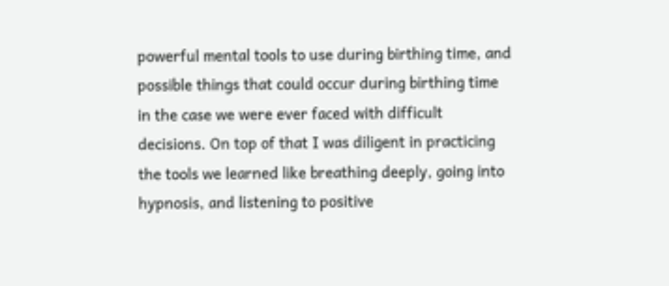powerful mental tools to use during birthing time, and possible things that could occur during birthing time in the case we were ever faced with difficult decisions. On top of that I was diligent in practicing the tools we learned like breathing deeply, going into hypnosis, and listening to positive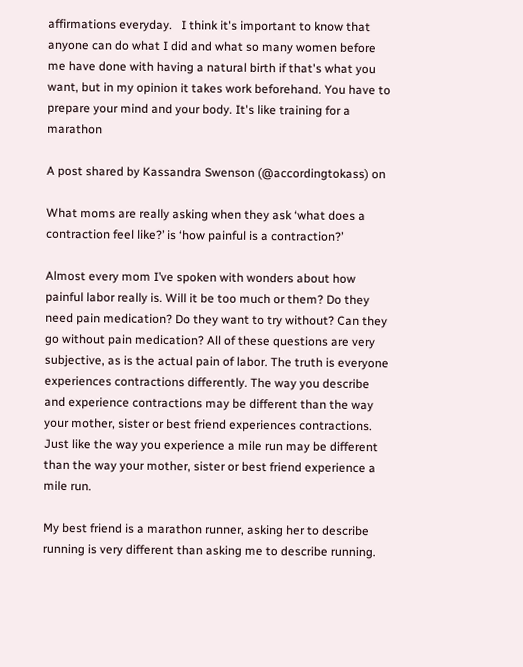affirmations everyday.   I think it's important to know that anyone can do what I did and what so many women before me have done with having a natural birth if that's what you want, but in my opinion it takes work beforehand. You have to prepare your mind and your body. It's like training for a marathon

A post shared by Kassandra Swenson (@accordingtokass) on

What moms are really asking when they ask ‘what does a contraction feel like?’ is ‘how painful is a contraction?’

Almost every mom I’ve spoken with wonders about how painful labor really is. Will it be too much or them? Do they need pain medication? Do they want to try without? Can they go without pain medication? All of these questions are very subjective, as is the actual pain of labor. The truth is everyone experiences contractions differently. The way you describe and experience contractions may be different than the way your mother, sister or best friend experiences contractions. Just like the way you experience a mile run may be different than the way your mother, sister or best friend experience a mile run.

My best friend is a marathon runner, asking her to describe running is very different than asking me to describe running.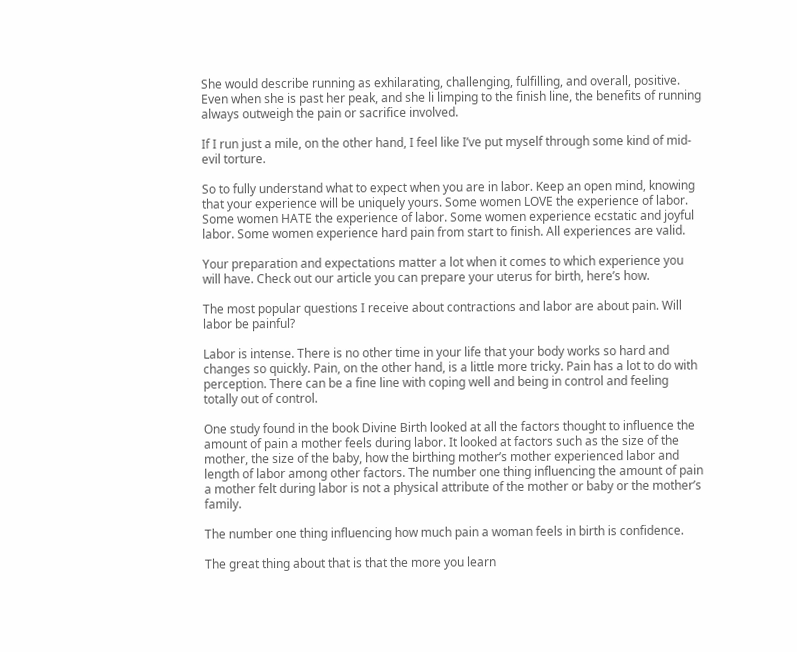She would describe running as exhilarating, challenging, fulfilling, and overall, positive. Even when she is past her peak, and she li limping to the finish line, the benefits of running always outweigh the pain or sacrifice involved.

If I run just a mile, on the other hand, I feel like I’ve put myself through some kind of mid-evil torture.

So to fully understand what to expect when you are in labor. Keep an open mind, knowing that your experience will be uniquely yours. Some women LOVE the experience of labor. Some women HATE the experience of labor. Some women experience ecstatic and joyful labor. Some women experience hard pain from start to finish. All experiences are valid.

Your preparation and expectations matter a lot when it comes to which experience you will have. Check out our article you can prepare your uterus for birth, here’s how.

The most popular questions I receive about contractions and labor are about pain. Will labor be painful?

Labor is intense. There is no other time in your life that your body works so hard and changes so quickly. Pain, on the other hand, is a little more tricky. Pain has a lot to do with perception. There can be a fine line with coping well and being in control and feeling totally out of control.

One study found in the book Divine Birth looked at all the factors thought to influence the amount of pain a mother feels during labor. It looked at factors such as the size of the mother, the size of the baby, how the birthing mother’s mother experienced labor and length of labor among other factors. The number one thing influencing the amount of pain a mother felt during labor is not a physical attribute of the mother or baby or the mother’s family.

The number one thing influencing how much pain a woman feels in birth is confidence.

The great thing about that is that the more you learn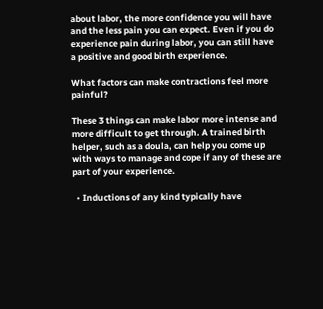about labor, the more confidence you will have and the less pain you can expect. Even if you do experience pain during labor, you can still have a positive and good birth experience.

What factors can make contractions feel more painful?

These 3 things can make labor more intense and more difficult to get through. A trained birth helper, such as a doula, can help you come up with ways to manage and cope if any of these are part of your experience.

  • Inductions of any kind typically have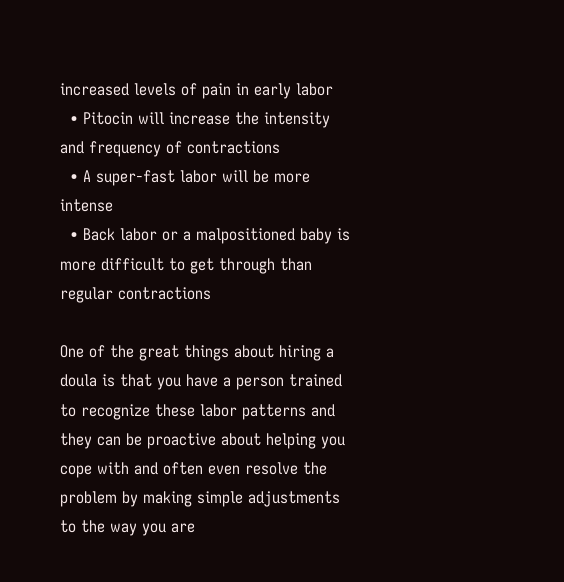increased levels of pain in early labor
  • Pitocin will increase the intensity and frequency of contractions
  • A super-fast labor will be more intense
  • Back labor or a malpositioned baby is more difficult to get through than regular contractions

One of the great things about hiring a doula is that you have a person trained to recognize these labor patterns and they can be proactive about helping you cope with and often even resolve the problem by making simple adjustments to the way you are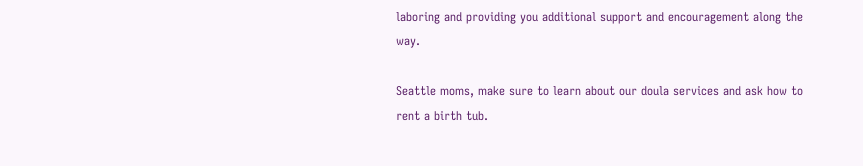laboring and providing you additional support and encouragement along the way.

Seattle moms, make sure to learn about our doula services and ask how to rent a birth tub.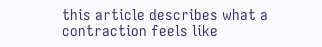this article describes what a contraction feels like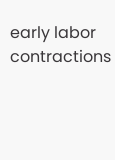early labor contractions